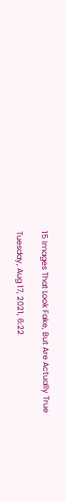15 Images That Look Fake, But Are Actually True

Tuesday, Aug 17, 2021, 6:22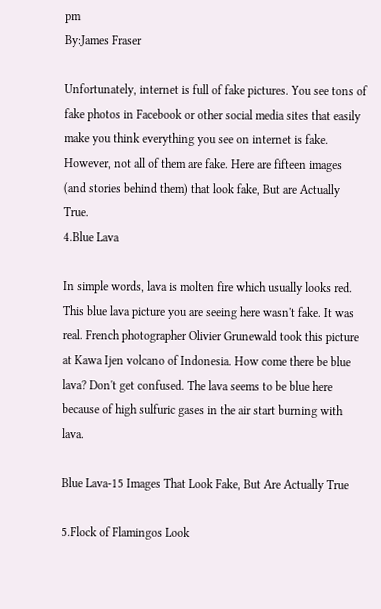pm
By:James Fraser

Unfortunately, internet is full of fake pictures. You see tons of fake photos in Facebook or other social media sites that easily make you think everything you see on internet is fake. However, not all of them are fake. Here are fifteen images (and stories behind them) that look fake, But are Actually True.
4.Blue Lava

In simple words, lava is molten fire which usually looks red. This blue lava picture you are seeing here wasn't fake. It was real. French photographer Olivier Grunewald took this picture at Kawa Ijen volcano of Indonesia. How come there be blue lava? Don't get confused. The lava seems to be blue here because of high sulfuric gases in the air start burning with lava.

Blue Lava-15 Images That Look Fake, But Are Actually True

5.Flock of Flamingos Look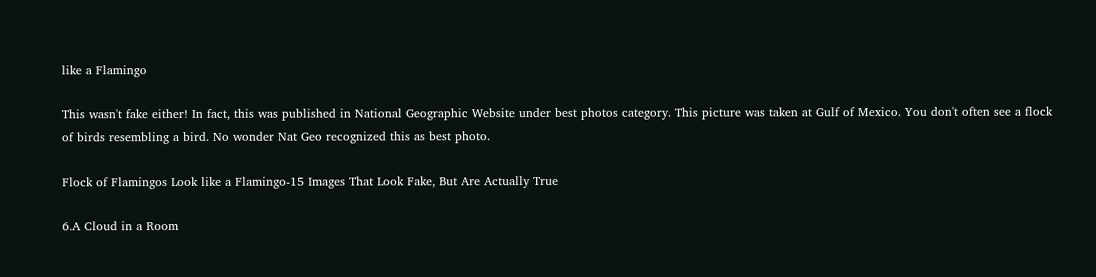like a Flamingo

This wasn't fake either! In fact, this was published in National Geographic Website under best photos category. This picture was taken at Gulf of Mexico. You don't often see a flock of birds resembling a bird. No wonder Nat Geo recognized this as best photo.

Flock of Flamingos Look like a Flamingo-15 Images That Look Fake, But Are Actually True

6.A Cloud in a Room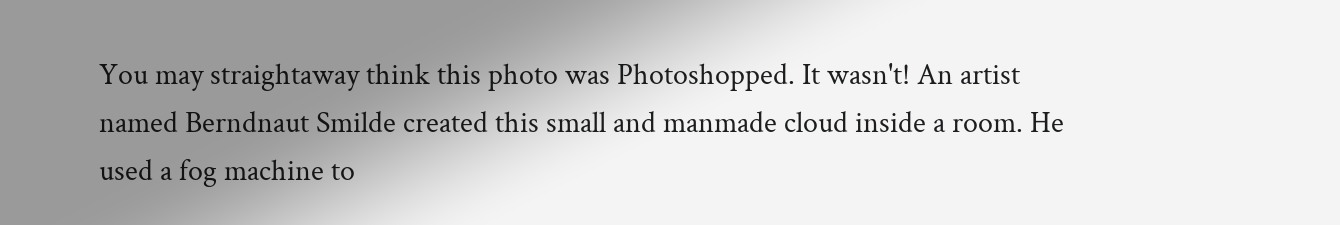You may straightaway think this photo was Photoshopped. It wasn't! An artist named Berndnaut Smilde created this small and manmade cloud inside a room. He used a fog machine to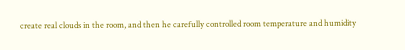create real clouds in the room, and then he carefully controlled room temperature and humidity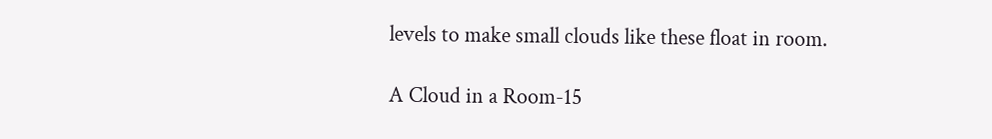levels to make small clouds like these float in room.

A Cloud in a Room-15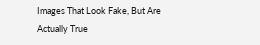Images That Look Fake, But Are Actually True